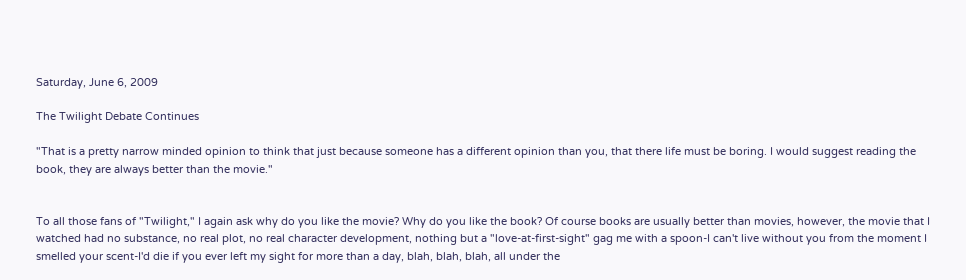Saturday, June 6, 2009

The Twilight Debate Continues

"That is a pretty narrow minded opinion to think that just because someone has a different opinion than you, that there life must be boring. I would suggest reading the book, they are always better than the movie."


To all those fans of "Twilight," I again ask why do you like the movie? Why do you like the book? Of course books are usually better than movies, however, the movie that I watched had no substance, no real plot, no real character development, nothing but a "love-at-first-sight" gag me with a spoon-I can't live without you from the moment I smelled your scent-I'd die if you ever left my sight for more than a day, blah, blah, blah, all under the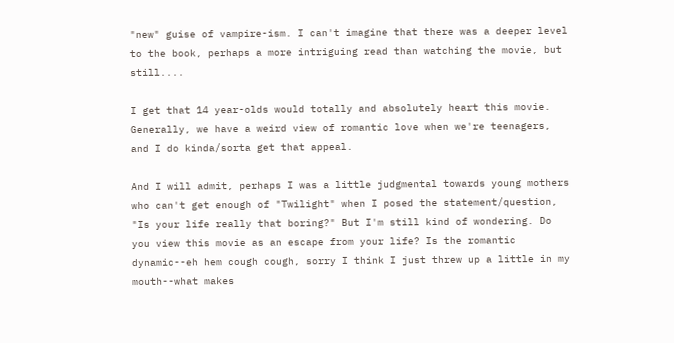"new" guise of vampire-ism. I can't imagine that there was a deeper level to the book, perhaps a more intriguing read than watching the movie, but still....

I get that 14 year-olds would totally and absolutely heart this movie. Generally, we have a weird view of romantic love when we're teenagers, and I do kinda/sorta get that appeal.

And I will admit, perhaps I was a little judgmental towards young mothers who can't get enough of "Twilight" when I posed the statement/question, "Is your life really that boring?" But I'm still kind of wondering. Do you view this movie as an escape from your life? Is the romantic dynamic--eh hem cough cough, sorry I think I just threw up a little in my mouth--what makes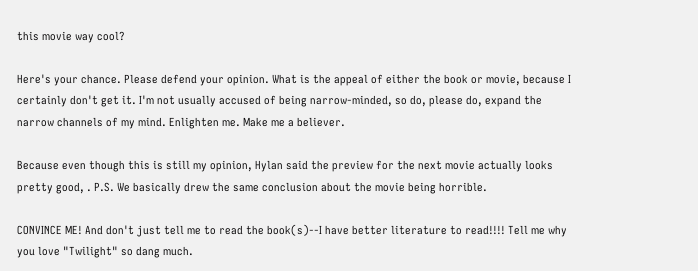this movie way cool?

Here's your chance. Please defend your opinion. What is the appeal of either the book or movie, because I certainly don't get it. I'm not usually accused of being narrow-minded, so do, please do, expand the narrow channels of my mind. Enlighten me. Make me a believer.

Because even though this is still my opinion, Hylan said the preview for the next movie actually looks pretty good, . P.S. We basically drew the same conclusion about the movie being horrible.

CONVINCE ME! And don't just tell me to read the book(s)--I have better literature to read!!!! Tell me why you love "Twilight" so dang much.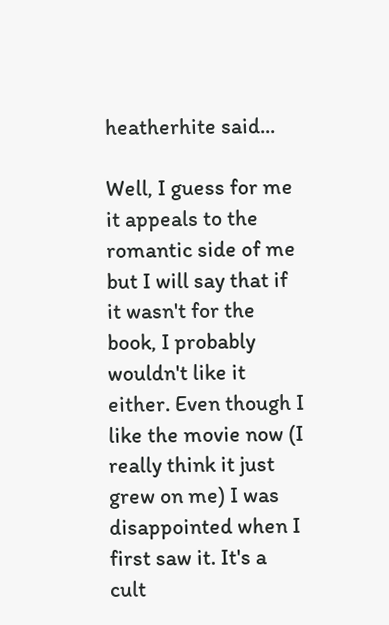heatherhite said...

Well, I guess for me it appeals to the romantic side of me but I will say that if it wasn't for the book, I probably wouldn't like it either. Even though I like the movie now (I really think it just grew on me) I was disappointed when I first saw it. It's a cult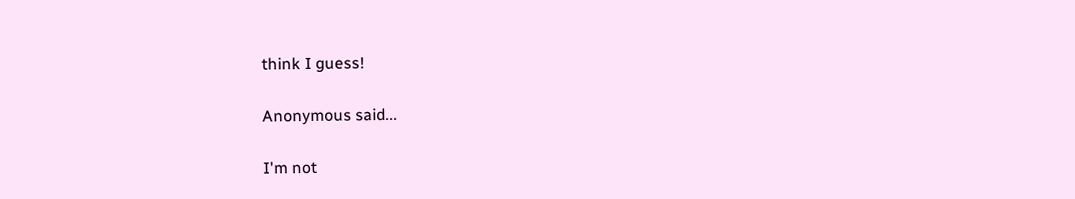think I guess!

Anonymous said...

I'm not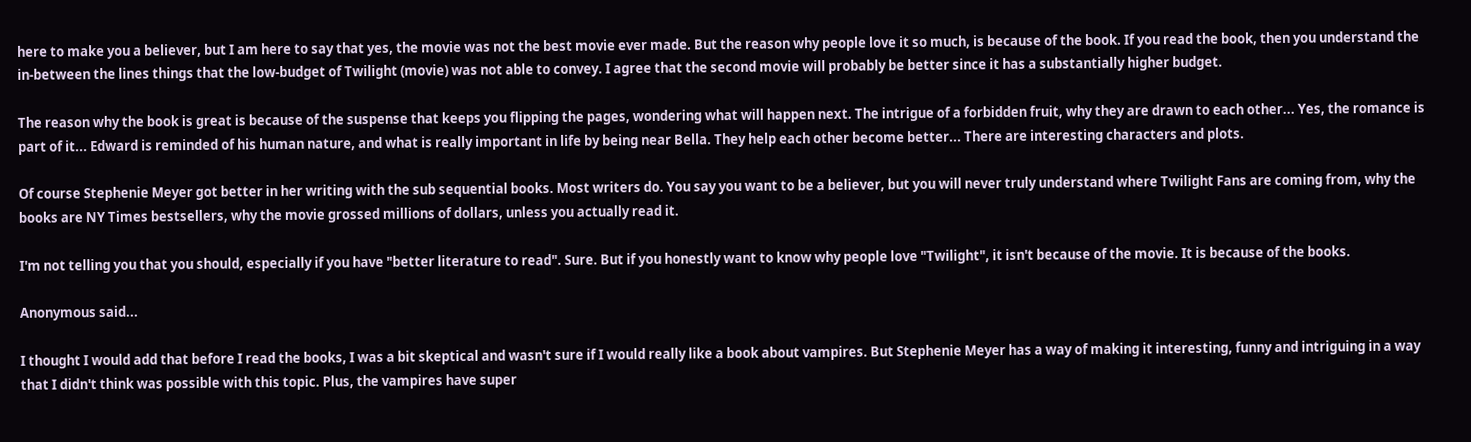here to make you a believer, but I am here to say that yes, the movie was not the best movie ever made. But the reason why people love it so much, is because of the book. If you read the book, then you understand the in-between the lines things that the low-budget of Twilight (movie) was not able to convey. I agree that the second movie will probably be better since it has a substantially higher budget.

The reason why the book is great is because of the suspense that keeps you flipping the pages, wondering what will happen next. The intrigue of a forbidden fruit, why they are drawn to each other... Yes, the romance is part of it... Edward is reminded of his human nature, and what is really important in life by being near Bella. They help each other become better... There are interesting characters and plots.

Of course Stephenie Meyer got better in her writing with the sub sequential books. Most writers do. You say you want to be a believer, but you will never truly understand where Twilight Fans are coming from, why the books are NY Times bestsellers, why the movie grossed millions of dollars, unless you actually read it.

I'm not telling you that you should, especially if you have "better literature to read". Sure. But if you honestly want to know why people love "Twilight", it isn't because of the movie. It is because of the books.

Anonymous said...

I thought I would add that before I read the books, I was a bit skeptical and wasn't sure if I would really like a book about vampires. But Stephenie Meyer has a way of making it interesting, funny and intriguing in a way that I didn't think was possible with this topic. Plus, the vampires have super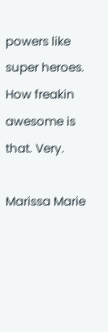powers like super heroes. How freakin awesome is that. Very.

Marissa Marie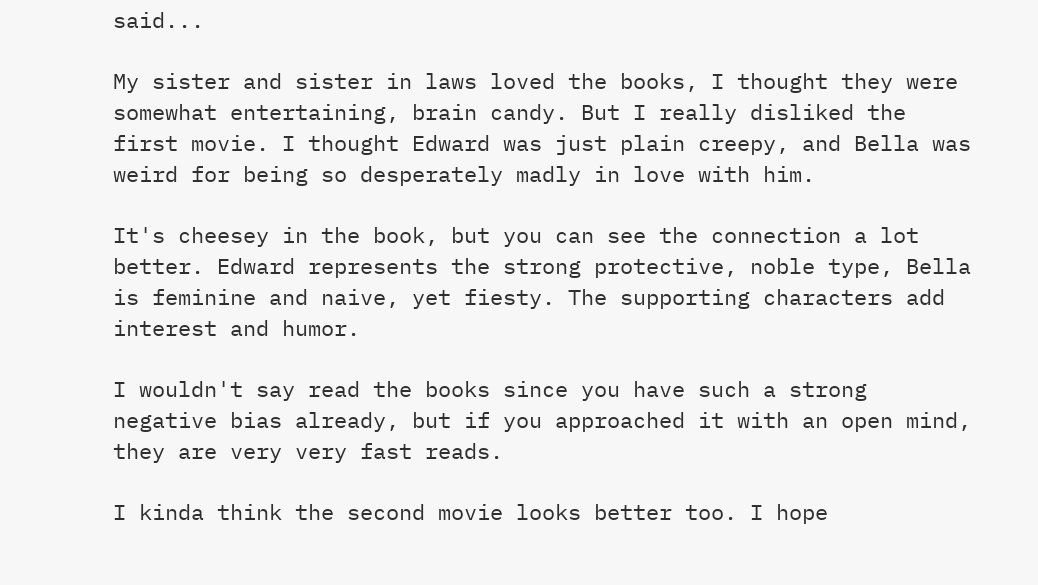said...

My sister and sister in laws loved the books, I thought they were somewhat entertaining, brain candy. But I really disliked the first movie. I thought Edward was just plain creepy, and Bella was weird for being so desperately madly in love with him.

It's cheesey in the book, but you can see the connection a lot better. Edward represents the strong protective, noble type, Bella is feminine and naive, yet fiesty. The supporting characters add interest and humor.

I wouldn't say read the books since you have such a strong negative bias already, but if you approached it with an open mind, they are very very fast reads.

I kinda think the second movie looks better too. I hope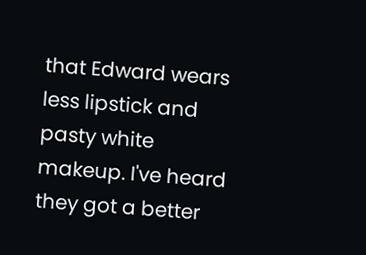that Edward wears less lipstick and pasty white makeup. I've heard they got a better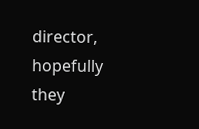director, hopefully they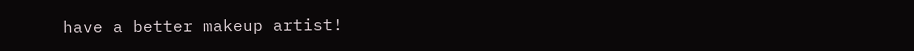have a better makeup artist!